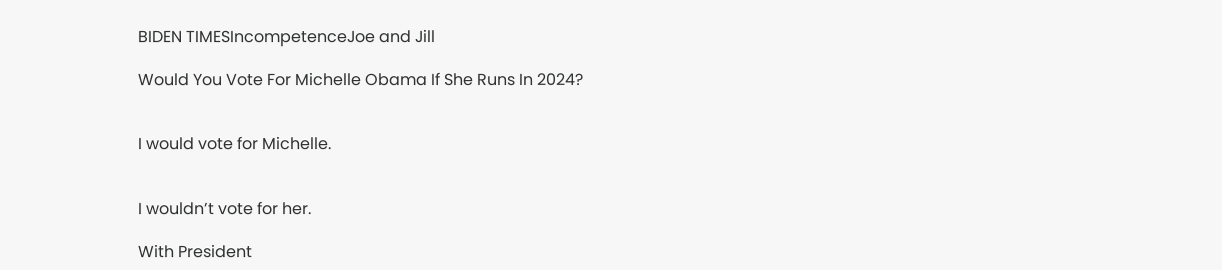BIDEN TIMESIncompetenceJoe and Jill

Would You Vote For Michelle Obama If She Runs In 2024?


I would vote for Michelle.


I wouldn’t vote for her.

With President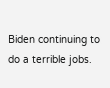Biden continuing to do a terrible jobs.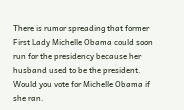There is rumor spreading that former First Lady Michelle Obama could soon run for the presidency because her husband used to be the president. Would you vote for Michelle Obama if she ran.